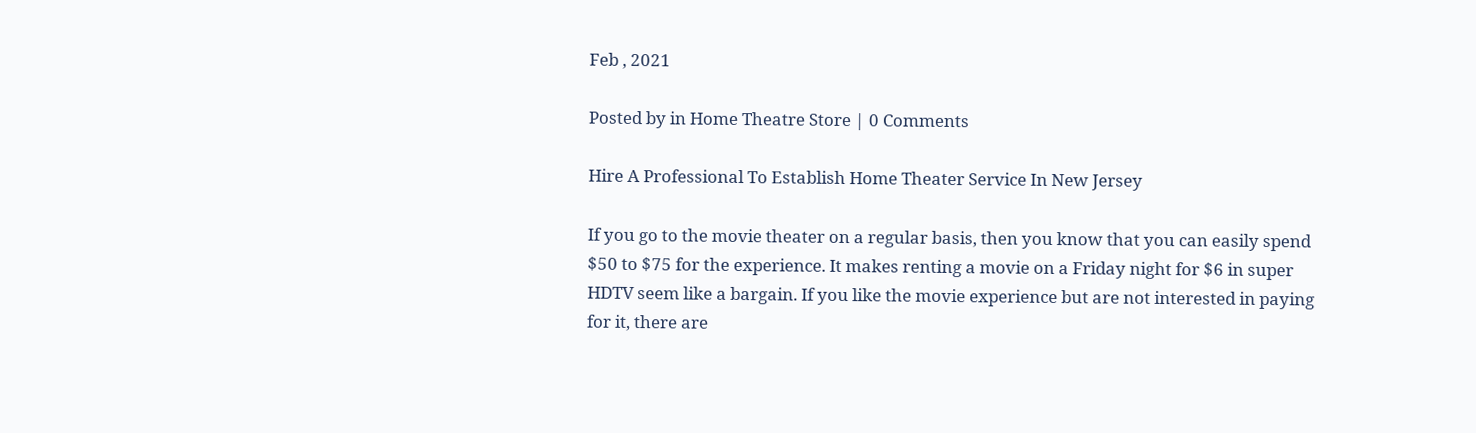Feb , 2021

Posted by in Home Theatre Store | 0 Comments

Hire A Professional To Establish Home Theater Service In New Jersey

If you go to the movie theater on a regular basis, then you know that you can easily spend $50 to $75 for the experience. It makes renting a movie on a Friday night for $6 in super HDTV seem like a bargain. If you like the movie experience but are not interested in paying for it, there are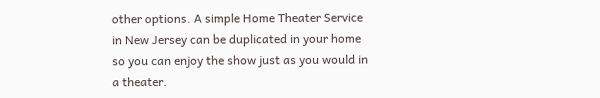other options. A simple Home Theater Service in New Jersey can be duplicated in your home so you can enjoy the show just as you would in a theater.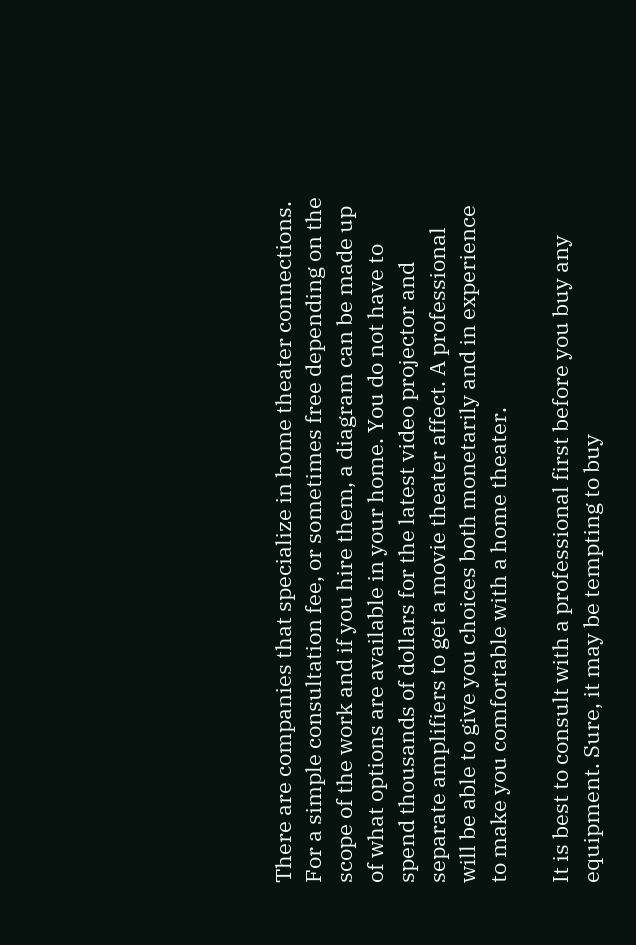There are companies that specialize in home theater connections. For a simple consultation fee, or sometimes free depending on the scope of the work and if you hire them, a diagram can be made up of what options are available in your home. You do not have to spend thousands of dollars for the latest video projector and separate amplifiers to get a movie theater affect. A professional will be able to give you choices both monetarily and in experience to make you comfortable with a home theater.

It is best to consult with a professional first before you buy any equipment. Sure, it may be tempting to buy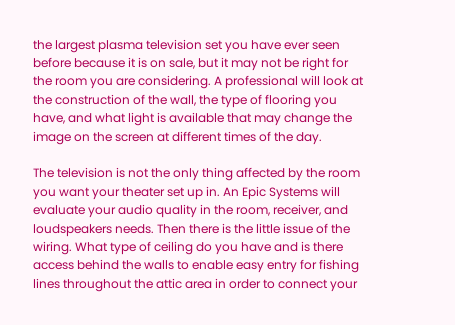the largest plasma television set you have ever seen before because it is on sale, but it may not be right for the room you are considering. A professional will look at the construction of the wall, the type of flooring you have, and what light is available that may change the image on the screen at different times of the day.

The television is not the only thing affected by the room you want your theater set up in. An Epic Systems will evaluate your audio quality in the room, receiver, and loudspeakers needs. Then there is the little issue of the wiring. What type of ceiling do you have and is there access behind the walls to enable easy entry for fishing lines throughout the attic area in order to connect your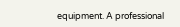equipment. A professional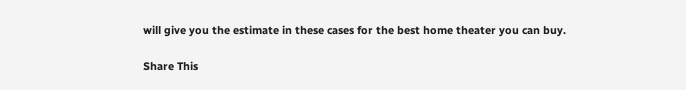will give you the estimate in these cases for the best home theater you can buy.

Share This